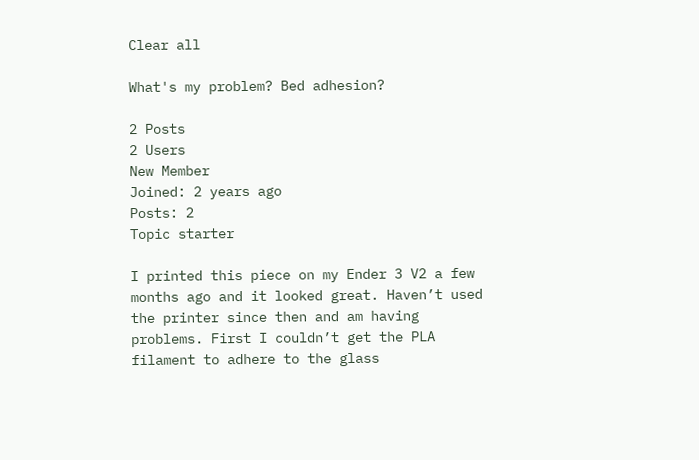Clear all

What's my problem? Bed adhesion?

2 Posts
2 Users
New Member
Joined: 2 years ago
Posts: 2
Topic starter

I printed this piece on my Ender 3 V2 a few months ago and it looked great. Haven’t used the printer since then and am having problems. First I couldn’t get the PLA filament to adhere to the glass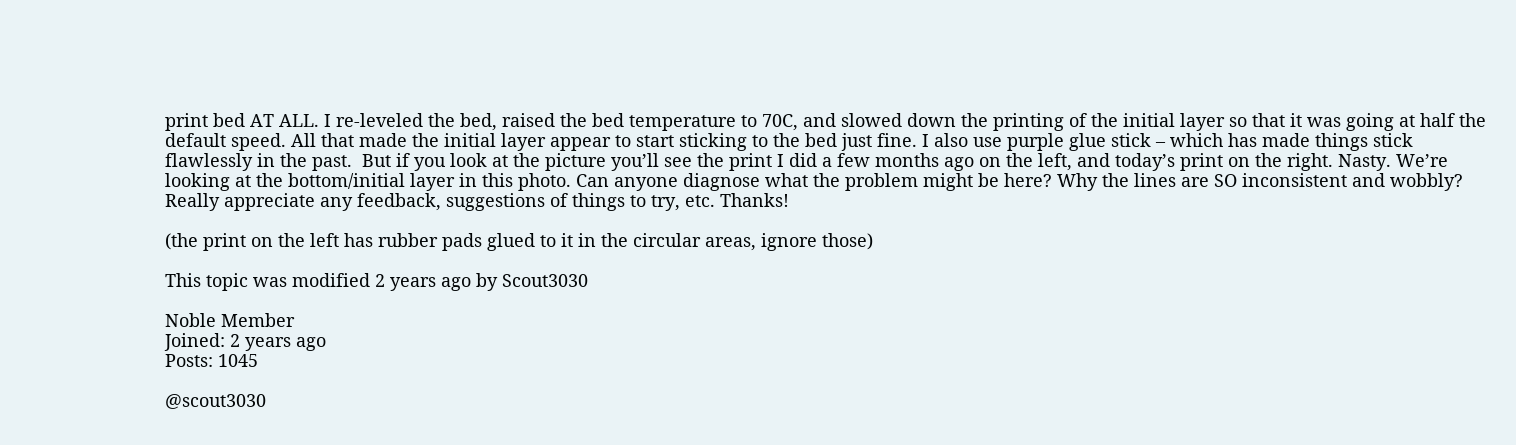print bed AT ALL. I re-leveled the bed, raised the bed temperature to 70C, and slowed down the printing of the initial layer so that it was going at half the default speed. All that made the initial layer appear to start sticking to the bed just fine. I also use purple glue stick – which has made things stick flawlessly in the past.  But if you look at the picture you’ll see the print I did a few months ago on the left, and today’s print on the right. Nasty. We’re looking at the bottom/initial layer in this photo. Can anyone diagnose what the problem might be here? Why the lines are SO inconsistent and wobbly? Really appreciate any feedback, suggestions of things to try, etc. Thanks!

(the print on the left has rubber pads glued to it in the circular areas, ignore those)

This topic was modified 2 years ago by Scout3030

Noble Member
Joined: 2 years ago
Posts: 1045

@scout3030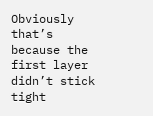Obviously that’s because the first layer didn’t stick tight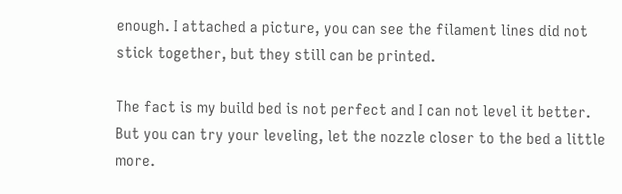enough. I attached a picture, you can see the filament lines did not stick together, but they still can be printed.

The fact is my build bed is not perfect and I can not level it better. But you can try your leveling, let the nozzle closer to the bed a little more.